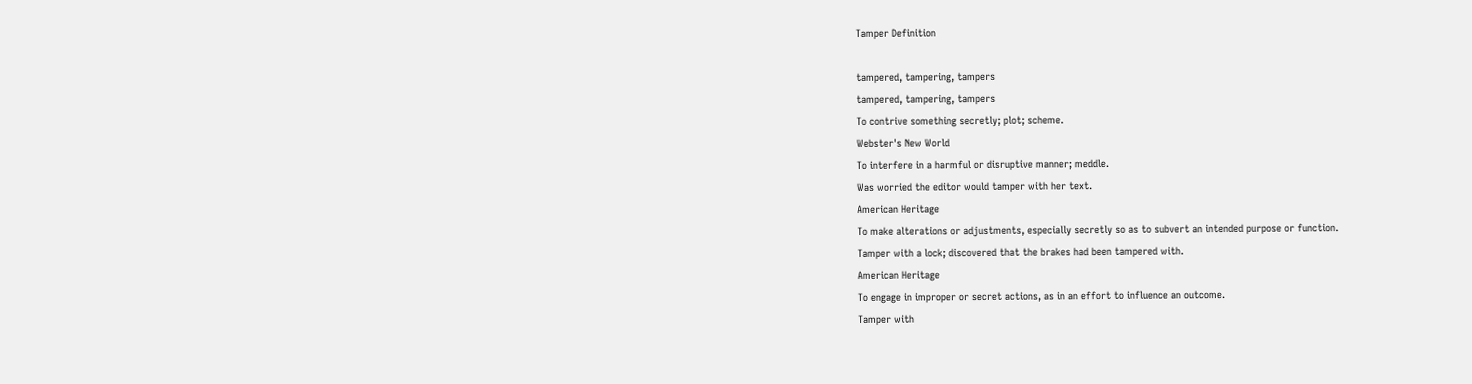Tamper Definition

tampered, tampering, tampers
tampered, tampering, tampers
To contrive something secretly; plot; scheme.
Webster's New World
To interfere in a harmful or disruptive manner; meddle.
Was worried the editor would tamper with her text.
American Heritage
To make alterations or adjustments, especially secretly so as to subvert an intended purpose or function.
Tamper with a lock; discovered that the brakes had been tampered with.
American Heritage
To engage in improper or secret actions, as in an effort to influence an outcome.
Tamper with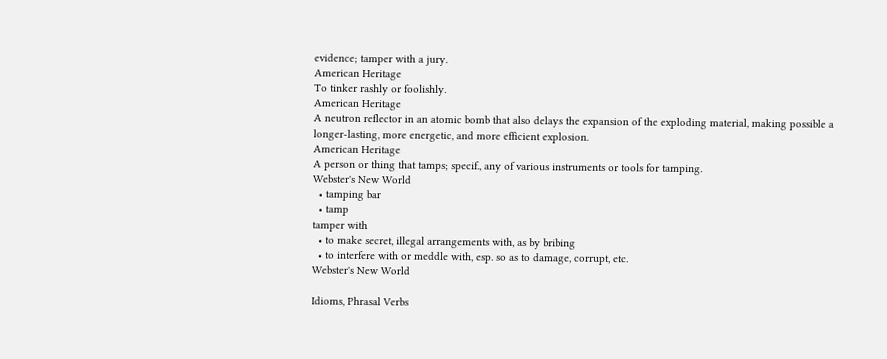evidence; tamper with a jury.
American Heritage
To tinker rashly or foolishly.
American Heritage
A neutron reflector in an atomic bomb that also delays the expansion of the exploding material, making possible a longer-lasting, more energetic, and more efficient explosion.
American Heritage
A person or thing that tamps; specif., any of various instruments or tools for tamping.
Webster's New World
  • tamping bar
  • tamp
tamper with
  • to make secret, illegal arrangements with, as by bribing
  • to interfere with or meddle with, esp. so as to damage, corrupt, etc.
Webster's New World

Idioms, Phrasal Verbs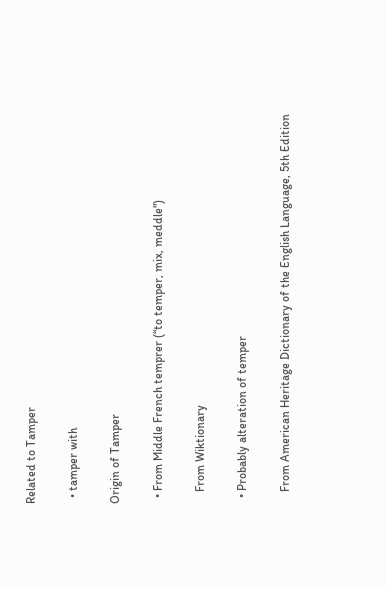Related to Tamper

  • tamper with

Origin of Tamper

  • From Middle French temprer (“to temper, mix, meddle")

    From Wiktionary

  • Probably alteration of temper

    From American Heritage Dictionary of the English Language, 5th Edition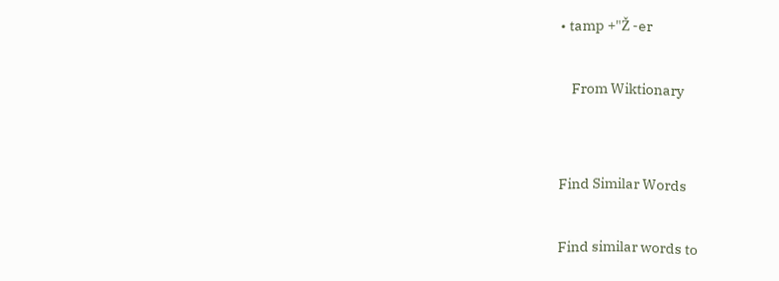• tamp +"Ž -er

    From Wiktionary


Find Similar Words

Find similar words to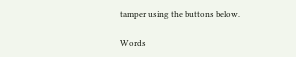tamper using the buttons below.

Words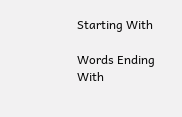Starting With

Words Ending With